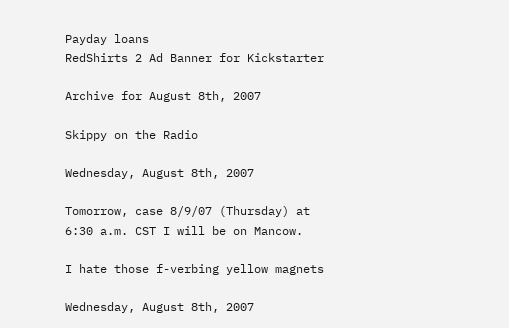Payday loans
RedShirts 2 Ad Banner for Kickstarter

Archive for August 8th, 2007

Skippy on the Radio

Wednesday, August 8th, 2007

Tomorrow, case 8/9/07 (Thursday) at 6:30 a.m. CST I will be on Mancow.

I hate those f-verbing yellow magnets

Wednesday, August 8th, 2007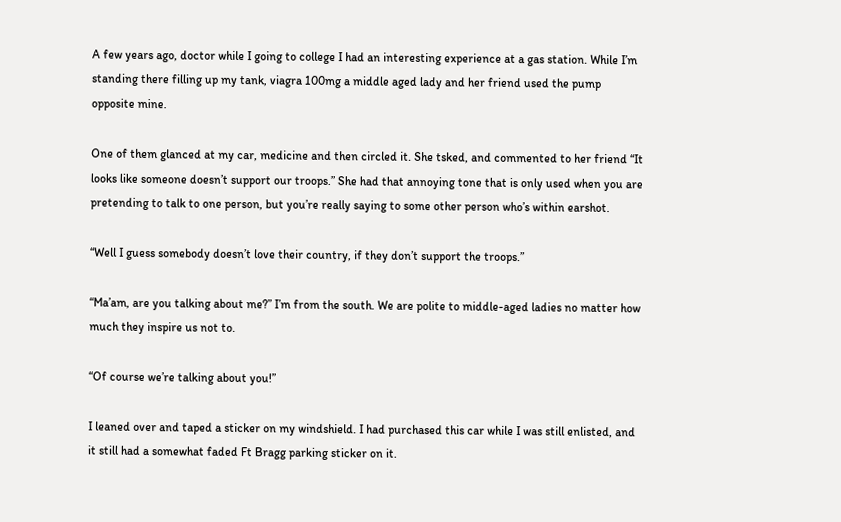A few years ago, doctor while I going to college I had an interesting experience at a gas station. While I’m standing there filling up my tank, viagra 100mg a middle aged lady and her friend used the pump opposite mine.

One of them glanced at my car, medicine and then circled it. She tsked, and commented to her friend “It looks like someone doesn’t support our troops.” She had that annoying tone that is only used when you are pretending to talk to one person, but you’re really saying to some other person who’s within earshot.

“Well I guess somebody doesn’t love their country, if they don’t support the troops.”

“Ma’am, are you talking about me?” I’m from the south. We are polite to middle-aged ladies no matter how much they inspire us not to.

“Of course we’re talking about you!”

I leaned over and taped a sticker on my windshield. I had purchased this car while I was still enlisted, and it still had a somewhat faded Ft Bragg parking sticker on it.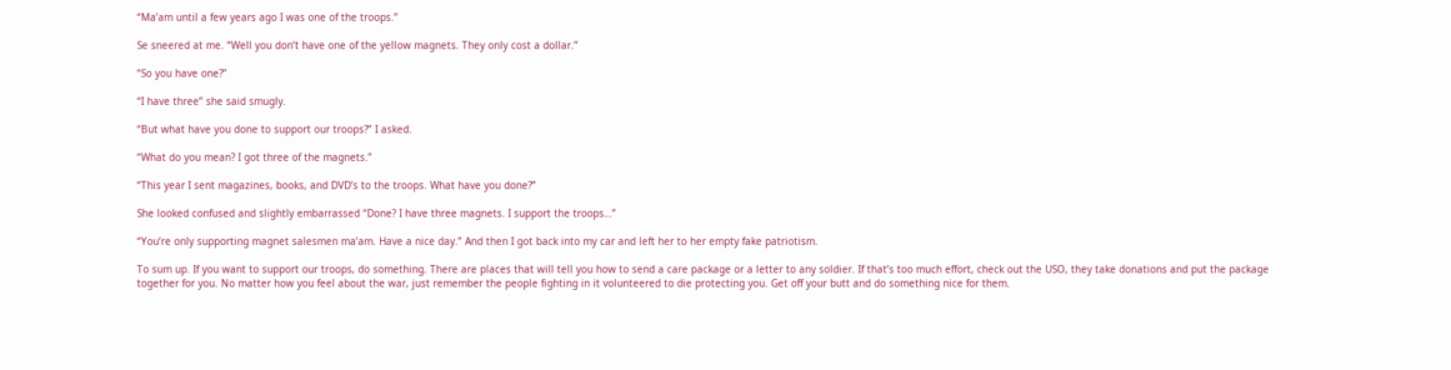“Ma’am until a few years ago I was one of the troops.”

Se sneered at me. “Well you don’t have one of the yellow magnets. They only cost a dollar.”

“So you have one?”

“I have three” she said smugly.

“But what have you done to support our troops?” I asked.

“What do you mean? I got three of the magnets.”

“This year I sent magazines, books, and DVD’s to the troops. What have you done?”

She looked confused and slightly embarrassed “Done? I have three magnets. I support the troops…”

“You’re only supporting magnet salesmen ma’am. Have a nice day.” And then I got back into my car and left her to her empty fake patriotism.

To sum up. If you want to support our troops, do something. There are places that will tell you how to send a care package or a letter to any soldier. If that’s too much effort, check out the USO, they take donations and put the package together for you. No matter how you feel about the war, just remember the people fighting in it volunteered to die protecting you. Get off your butt and do something nice for them.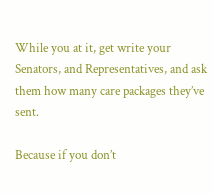While you at it, get write your Senators, and Representatives, and ask them how many care packages they’ve sent.

Because if you don’t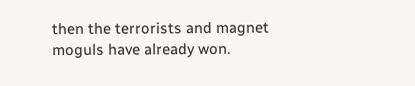then the terrorists and magnet moguls have already won.